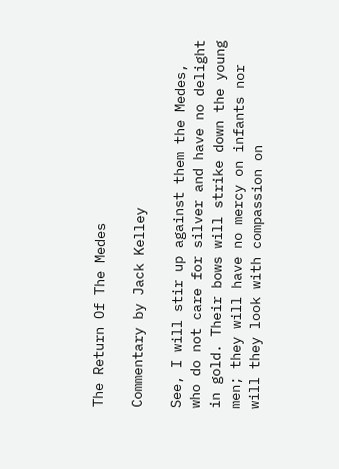The Return Of The Medes

Commentary by Jack Kelley

See, I will stir up against them the Medes, who do not care for silver and have no delight in gold. Their bows will strike down the young men; they will have no mercy on infants nor will they look with compassion on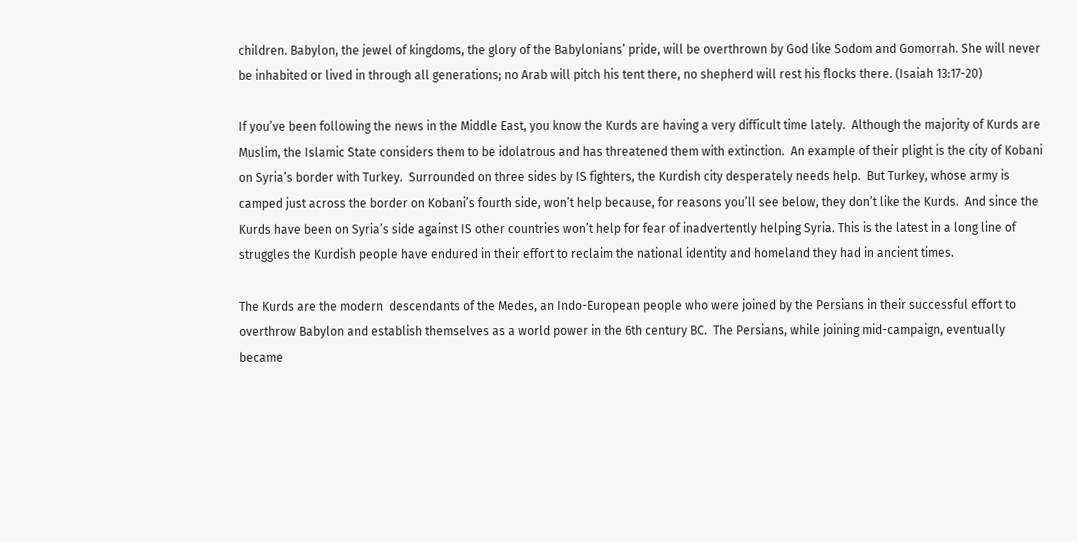children. Babylon, the jewel of kingdoms, the glory of the Babylonians’ pride, will be overthrown by God like Sodom and Gomorrah. She will never be inhabited or lived in through all generations; no Arab will pitch his tent there, no shepherd will rest his flocks there. (Isaiah 13:17-20)

If you’ve been following the news in the Middle East, you know the Kurds are having a very difficult time lately.  Although the majority of Kurds are Muslim, the Islamic State considers them to be idolatrous and has threatened them with extinction.  An example of their plight is the city of Kobani on Syria’s border with Turkey.  Surrounded on three sides by IS fighters, the Kurdish city desperately needs help.  But Turkey, whose army is camped just across the border on Kobani’s fourth side, won’t help because, for reasons you’ll see below, they don’t like the Kurds.  And since the Kurds have been on Syria’s side against IS other countries won’t help for fear of inadvertently helping Syria. This is the latest in a long line of struggles the Kurdish people have endured in their effort to reclaim the national identity and homeland they had in ancient times.

The Kurds are the modern  descendants of the Medes, an Indo-European people who were joined by the Persians in their successful effort to overthrow Babylon and establish themselves as a world power in the 6th century BC.  The Persians, while joining mid-campaign, eventually became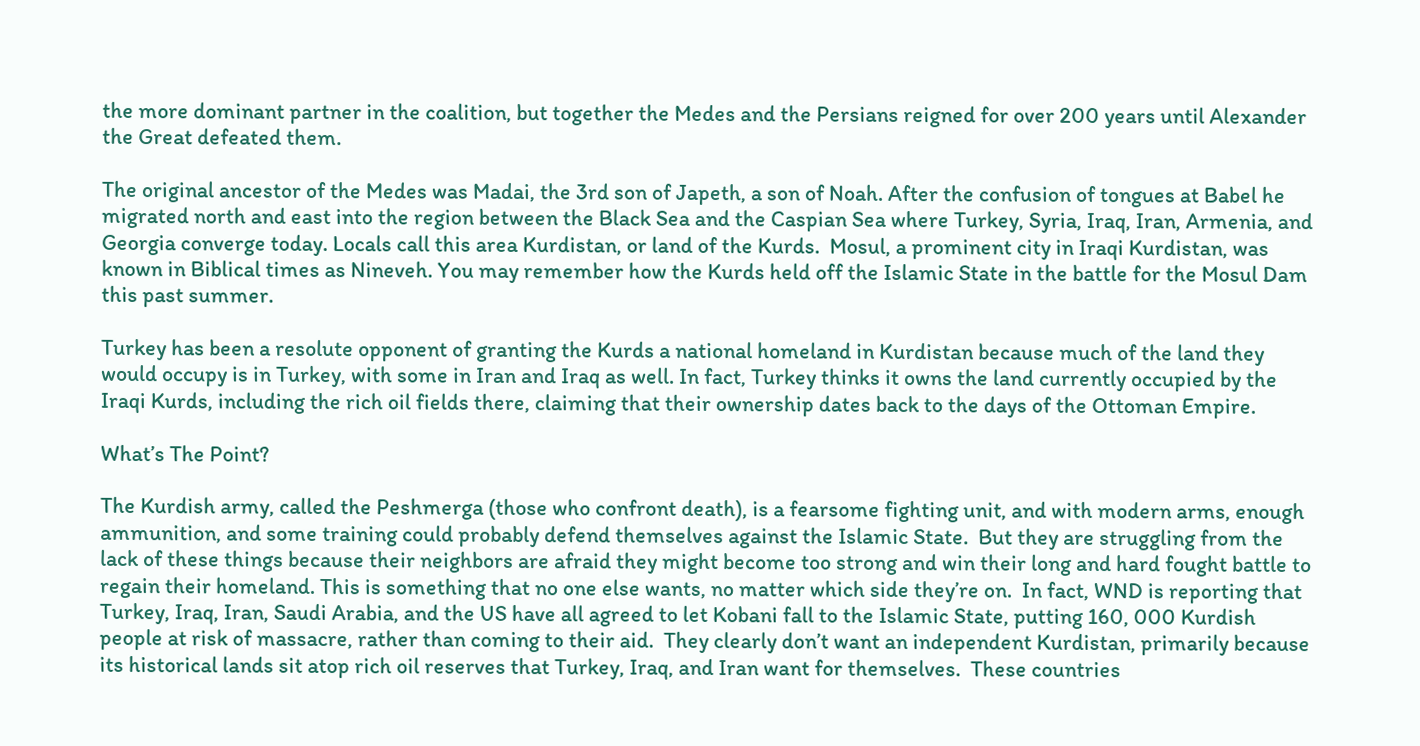the more dominant partner in the coalition, but together the Medes and the Persians reigned for over 200 years until Alexander the Great defeated them.

The original ancestor of the Medes was Madai, the 3rd son of Japeth, a son of Noah. After the confusion of tongues at Babel he migrated north and east into the region between the Black Sea and the Caspian Sea where Turkey, Syria, Iraq, Iran, Armenia, and Georgia converge today. Locals call this area Kurdistan, or land of the Kurds.  Mosul, a prominent city in Iraqi Kurdistan, was known in Biblical times as Nineveh. You may remember how the Kurds held off the Islamic State in the battle for the Mosul Dam this past summer.

Turkey has been a resolute opponent of granting the Kurds a national homeland in Kurdistan because much of the land they would occupy is in Turkey, with some in Iran and Iraq as well. In fact, Turkey thinks it owns the land currently occupied by the Iraqi Kurds, including the rich oil fields there, claiming that their ownership dates back to the days of the Ottoman Empire.

What’s The Point?

The Kurdish army, called the Peshmerga (those who confront death), is a fearsome fighting unit, and with modern arms, enough ammunition, and some training could probably defend themselves against the Islamic State.  But they are struggling from the lack of these things because their neighbors are afraid they might become too strong and win their long and hard fought battle to regain their homeland. This is something that no one else wants, no matter which side they’re on.  In fact, WND is reporting that Turkey, Iraq, Iran, Saudi Arabia, and the US have all agreed to let Kobani fall to the Islamic State, putting 160, 000 Kurdish people at risk of massacre, rather than coming to their aid.  They clearly don’t want an independent Kurdistan, primarily because its historical lands sit atop rich oil reserves that Turkey, Iraq, and Iran want for themselves.  These countries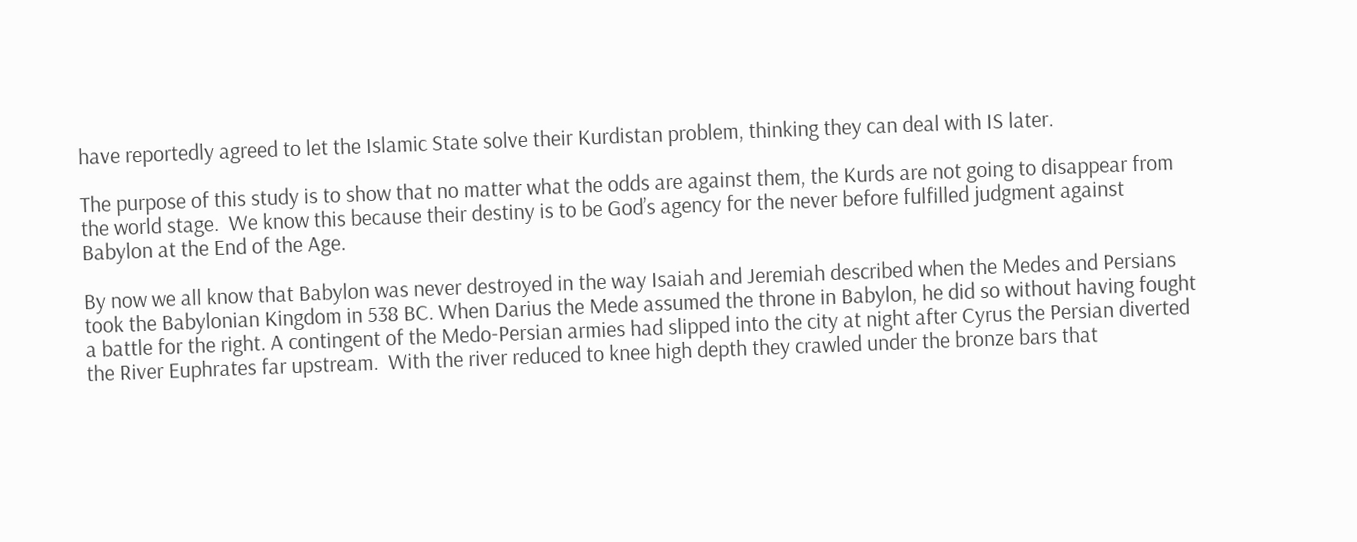have reportedly agreed to let the Islamic State solve their Kurdistan problem, thinking they can deal with IS later.

The purpose of this study is to show that no matter what the odds are against them, the Kurds are not going to disappear from the world stage.  We know this because their destiny is to be God’s agency for the never before fulfilled judgment against Babylon at the End of the Age.

By now we all know that Babylon was never destroyed in the way Isaiah and Jeremiah described when the Medes and Persians took the Babylonian Kingdom in 538 BC. When Darius the Mede assumed the throne in Babylon, he did so without having fought a battle for the right. A contingent of the Medo-Persian armies had slipped into the city at night after Cyrus the Persian diverted the River Euphrates far upstream.  With the river reduced to knee high depth they crawled under the bronze bars that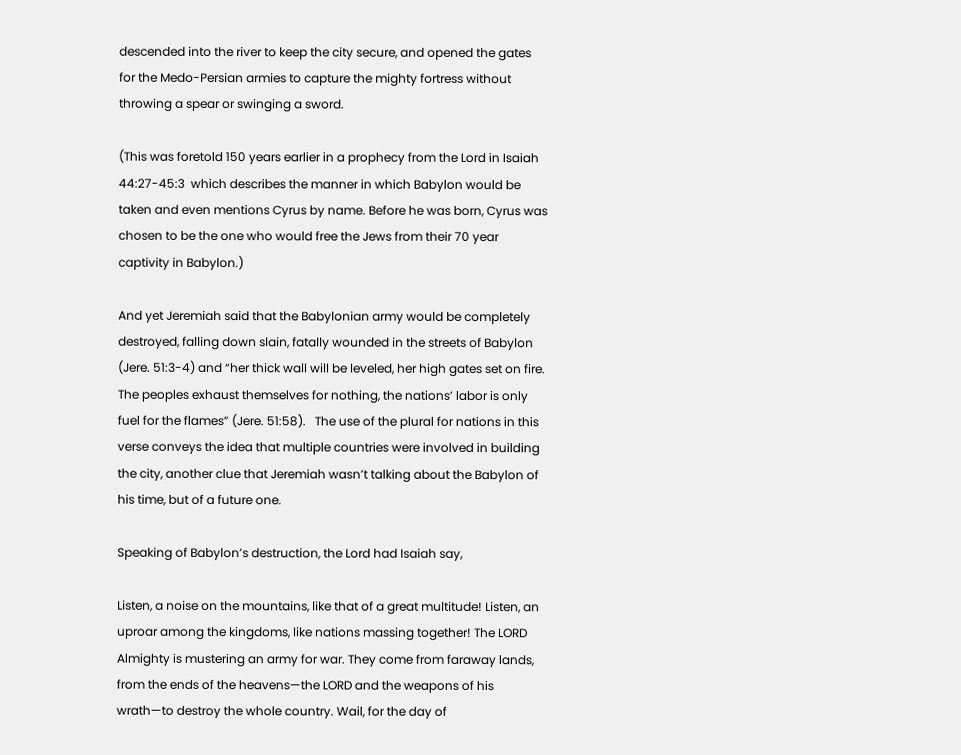descended into the river to keep the city secure, and opened the gates for the Medo-Persian armies to capture the mighty fortress without throwing a spear or swinging a sword.

(This was foretold 150 years earlier in a prophecy from the Lord in Isaiah 44:27-45:3  which describes the manner in which Babylon would be taken and even mentions Cyrus by name. Before he was born, Cyrus was chosen to be the one who would free the Jews from their 70 year captivity in Babylon.)

And yet Jeremiah said that the Babylonian army would be completely destroyed, falling down slain, fatally wounded in the streets of Babylon (Jere. 51:3-4) and “her thick wall will be leveled, her high gates set on fire. The peoples exhaust themselves for nothing, the nations’ labor is only fuel for the flames” (Jere. 51:58).   The use of the plural for nations in this verse conveys the idea that multiple countries were involved in building the city, another clue that Jeremiah wasn’t talking about the Babylon of his time, but of a future one.

Speaking of Babylon’s destruction, the Lord had Isaiah say,

Listen, a noise on the mountains, like that of a great multitude! Listen, an uproar among the kingdoms, like nations massing together! The LORD Almighty is mustering an army for war. They come from faraway lands, from the ends of the heavens—the LORD and the weapons of his wrath—to destroy the whole country. Wail, for the day of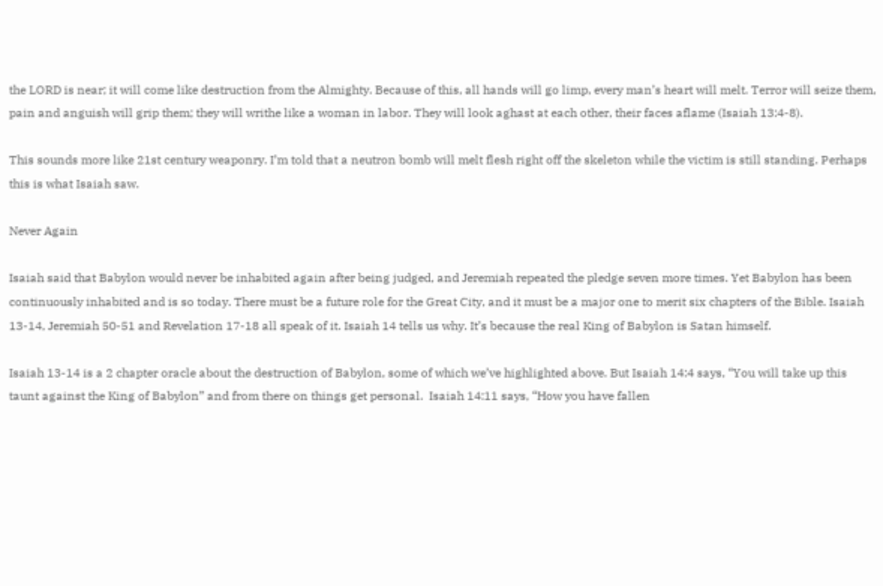the LORD is near; it will come like destruction from the Almighty. Because of this, all hands will go limp, every man’s heart will melt. Terror will seize them, pain and anguish will grip them; they will writhe like a woman in labor. They will look aghast at each other, their faces aflame (Isaiah 13:4-8).

This sounds more like 21st century weaponry. I’m told that a neutron bomb will melt flesh right off the skeleton while the victim is still standing. Perhaps this is what Isaiah saw.

Never Again

Isaiah said that Babylon would never be inhabited again after being judged, and Jeremiah repeated the pledge seven more times. Yet Babylon has been continuously inhabited and is so today. There must be a future role for the Great City, and it must be a major one to merit six chapters of the Bible. Isaiah 13-14, Jeremiah 50-51 and Revelation 17-18 all speak of it. Isaiah 14 tells us why. It’s because the real King of Babylon is Satan himself.

Isaiah 13-14 is a 2 chapter oracle about the destruction of Babylon, some of which we’ve highlighted above. But Isaiah 14:4 says, “You will take up this taunt against the King of Babylon” and from there on things get personal.  Isaiah 14:11 says, “How you have fallen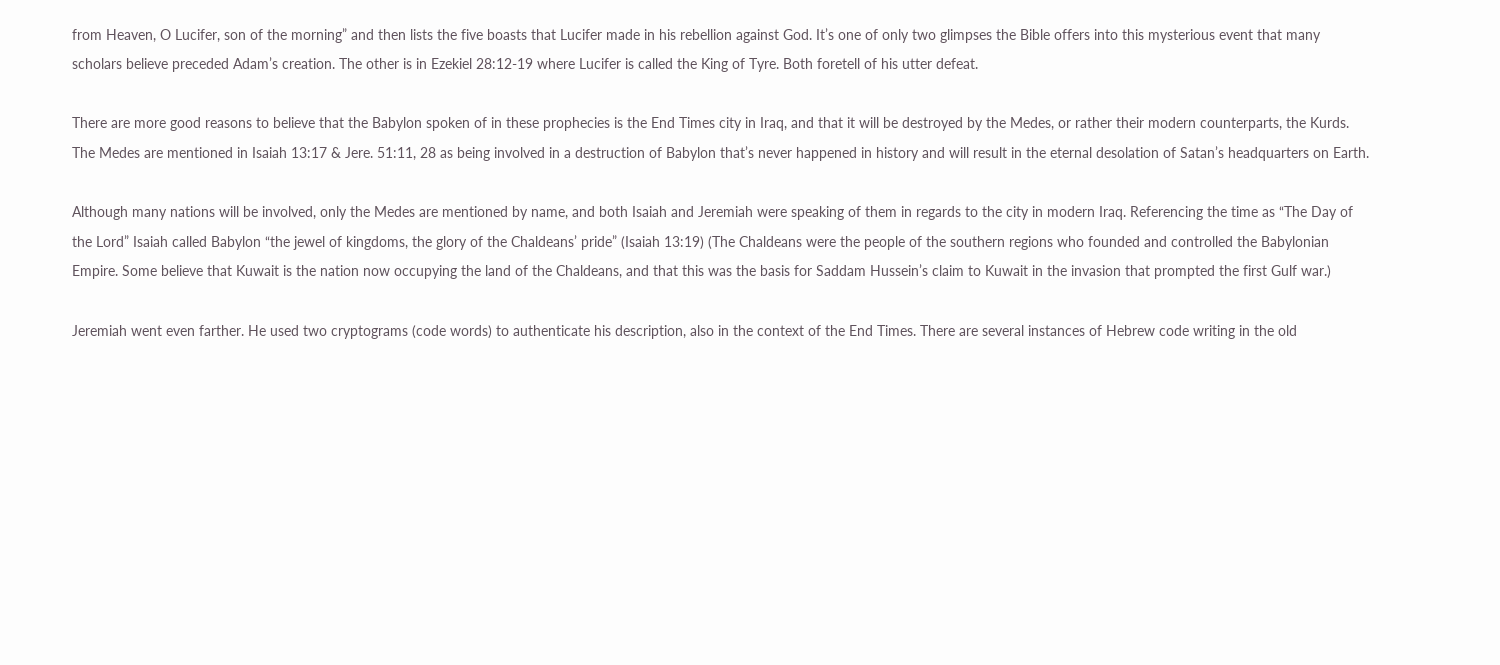from Heaven, O Lucifer, son of the morning” and then lists the five boasts that Lucifer made in his rebellion against God. It’s one of only two glimpses the Bible offers into this mysterious event that many scholars believe preceded Adam’s creation. The other is in Ezekiel 28:12-19 where Lucifer is called the King of Tyre. Both foretell of his utter defeat.

There are more good reasons to believe that the Babylon spoken of in these prophecies is the End Times city in Iraq, and that it will be destroyed by the Medes, or rather their modern counterparts, the Kurds. The Medes are mentioned in Isaiah 13:17 & Jere. 51:11, 28 as being involved in a destruction of Babylon that’s never happened in history and will result in the eternal desolation of Satan’s headquarters on Earth.

Although many nations will be involved, only the Medes are mentioned by name, and both Isaiah and Jeremiah were speaking of them in regards to the city in modern Iraq. Referencing the time as “The Day of the Lord” Isaiah called Babylon “the jewel of kingdoms, the glory of the Chaldeans’ pride” (Isaiah 13:19) (The Chaldeans were the people of the southern regions who founded and controlled the Babylonian Empire. Some believe that Kuwait is the nation now occupying the land of the Chaldeans, and that this was the basis for Saddam Hussein’s claim to Kuwait in the invasion that prompted the first Gulf war.)

Jeremiah went even farther. He used two cryptograms (code words) to authenticate his description, also in the context of the End Times. There are several instances of Hebrew code writing in the old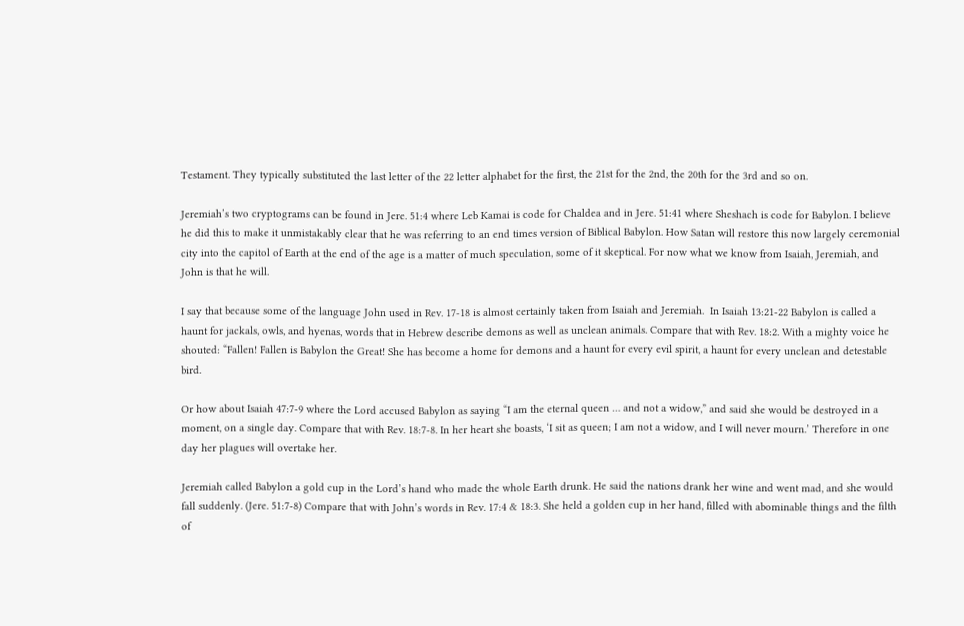Testament. They typically substituted the last letter of the 22 letter alphabet for the first, the 21st for the 2nd, the 20th for the 3rd and so on.

Jeremiah’s two cryptograms can be found in Jere. 51:4 where Leb Kamai is code for Chaldea and in Jere. 51:41 where Sheshach is code for Babylon. I believe he did this to make it unmistakably clear that he was referring to an end times version of Biblical Babylon. How Satan will restore this now largely ceremonial city into the capitol of Earth at the end of the age is a matter of much speculation, some of it skeptical. For now what we know from Isaiah, Jeremiah, and John is that he will.

I say that because some of the language John used in Rev. 17-18 is almost certainly taken from Isaiah and Jeremiah.  In Isaiah 13:21-22 Babylon is called a haunt for jackals, owls, and hyenas, words that in Hebrew describe demons as well as unclean animals. Compare that with Rev. 18:2. With a mighty voice he shouted: “Fallen! Fallen is Babylon the Great! She has become a home for demons and a haunt for every evil spirit, a haunt for every unclean and detestable bird.

Or how about Isaiah 47:7-9 where the Lord accused Babylon as saying “I am the eternal queen … and not a widow,” and said she would be destroyed in a moment, on a single day. Compare that with Rev. 18:7-8. In her heart she boasts, ‘I sit as queen; I am not a widow, and I will never mourn.’ Therefore in one day her plagues will overtake her.

Jeremiah called Babylon a gold cup in the Lord’s hand who made the whole Earth drunk. He said the nations drank her wine and went mad, and she would fall suddenly. (Jere. 51:7-8) Compare that with John’s words in Rev. 17:4 & 18:3. She held a golden cup in her hand, filled with abominable things and the filth of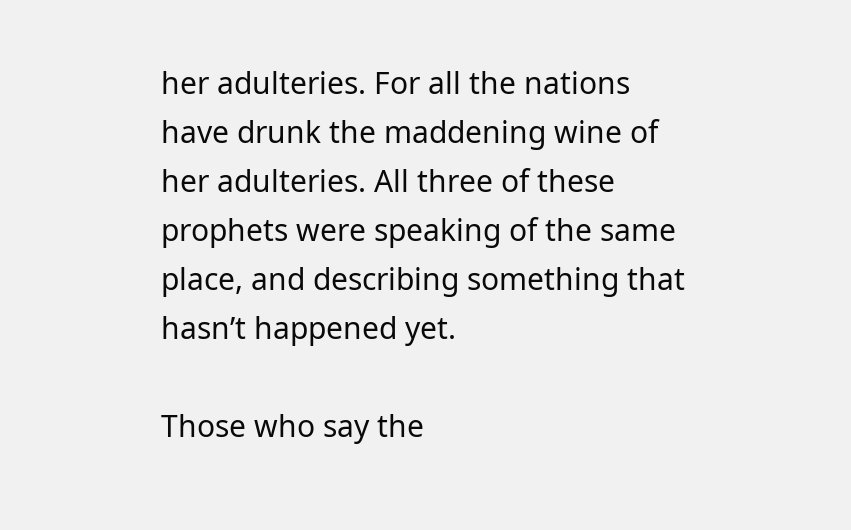her adulteries. For all the nations have drunk the maddening wine of her adulteries. All three of these prophets were speaking of the same place, and describing something that hasn’t happened yet.

Those who say the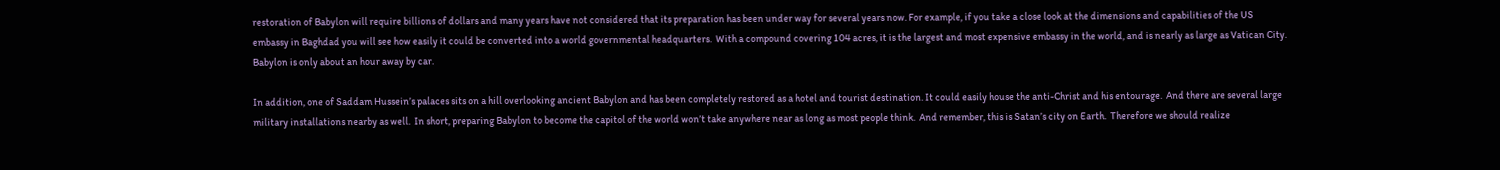restoration of Babylon will require billions of dollars and many years have not considered that its preparation has been under way for several years now. For example, if you take a close look at the dimensions and capabilities of the US embassy in Baghdad you will see how easily it could be converted into a world governmental headquarters.  With a compound covering 104 acres, it is the largest and most expensive embassy in the world, and is nearly as large as Vatican City.  Babylon is only about an hour away by car.

In addition, one of Saddam Hussein’s palaces sits on a hill overlooking ancient Babylon and has been completely restored as a hotel and tourist destination. It could easily house the anti-Christ and his entourage.  And there are several large military installations nearby as well.  In short, preparing Babylon to become the capitol of the world won’t take anywhere near as long as most people think.  And remember, this is Satan’s city on Earth.  Therefore we should realize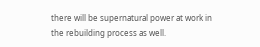there will be supernatural power at work in the rebuilding process as well.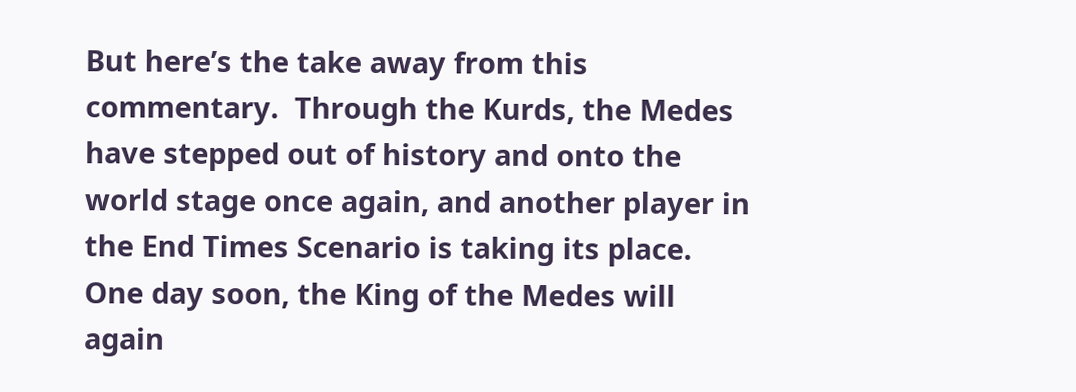But here’s the take away from this commentary.  Through the Kurds, the Medes have stepped out of history and onto the world stage once again, and another player in the End Times Scenario is taking its place. One day soon, the King of the Medes will again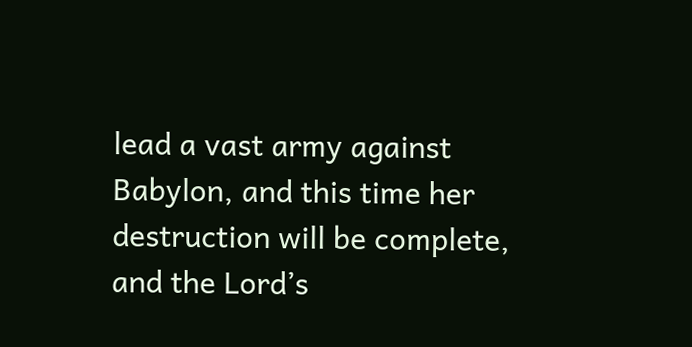lead a vast army against Babylon, and this time her destruction will be complete, and the Lord’s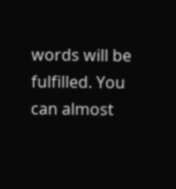words will be fulfilled. You can almost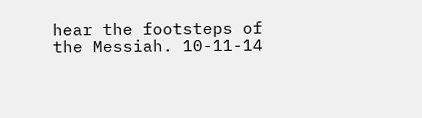hear the footsteps of the Messiah. 10-11-14